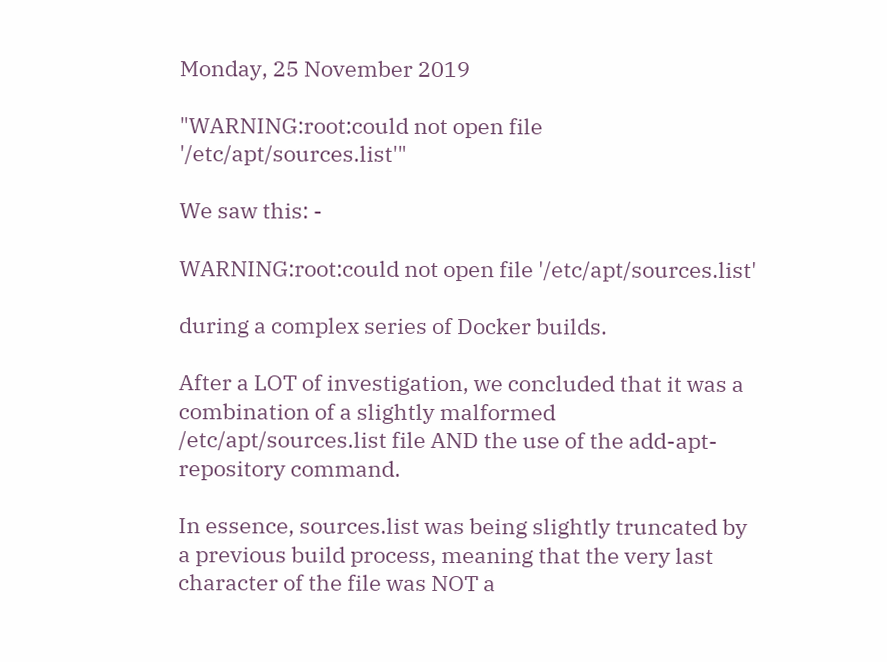Monday, 25 November 2019

"WARNING:root:could not open file '/etc/apt/sources.list'"

We saw this: -

WARNING:root:could not open file '/etc/apt/sources.list'

during a complex series of Docker builds.

After a LOT of investigation, we concluded that it was a combination of a slightly malformed /etc/apt/sources.list file AND the use of the add-apt-repository command.

In essence, sources.list was being slightly truncated by a previous build process, meaning that the very last character of the file was NOT a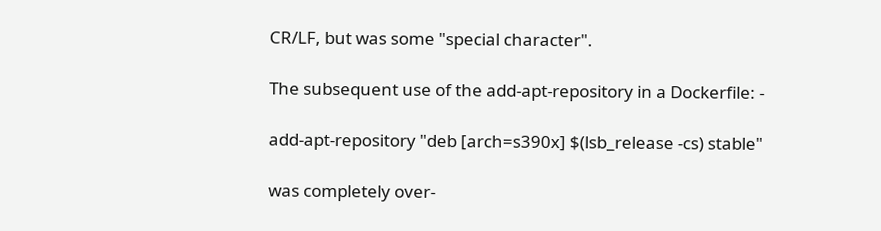CR/LF, but was some "special character".

The subsequent use of the add-apt-repository in a Dockerfile: -

add-apt-repository "deb [arch=s390x] $(lsb_release -cs) stable"

was completely over-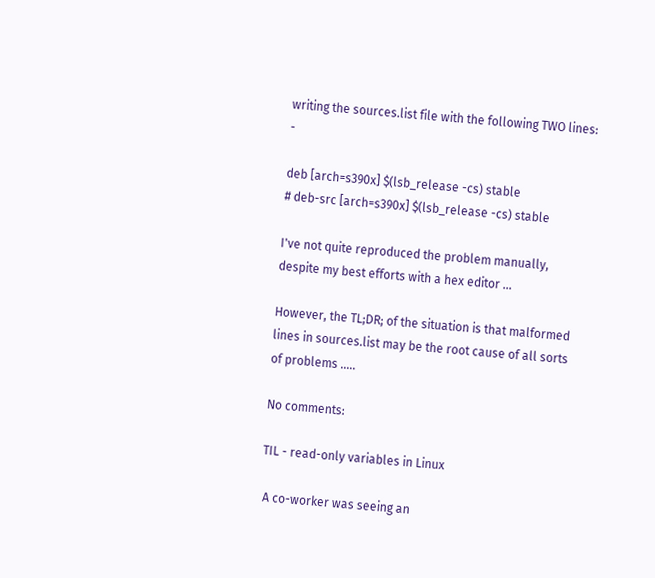writing the sources.list file with the following TWO lines: -

deb [arch=s390x] $(lsb_release -cs) stable
# deb-src [arch=s390x] $(lsb_release -cs) stable

I've not quite reproduced the problem manually, despite my best efforts with a hex editor ...

However, the TL;DR; of the situation is that malformed lines in sources.list may be the root cause of all sorts of problems .....

No comments:

TIL - read-only variables in Linux

 A co-worker was seeing an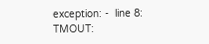exception: -  line 8: TMOUT: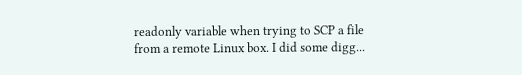readonly variable when trying to SCP a file from a remote Linux box. I did some digg...